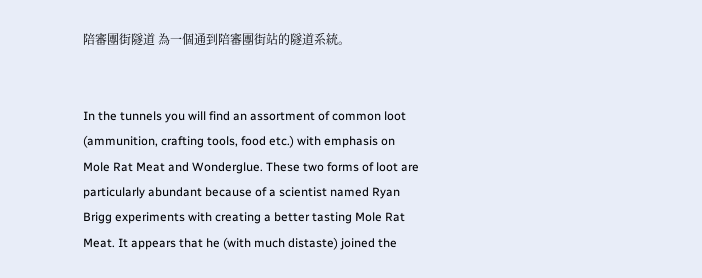陪審團街隧道 為一個通到陪審團街站的隧道系統。


In the tunnels you will find an assortment of common loot (ammunition, crafting tools, food etc.) with emphasis on Mole Rat Meat and Wonderglue. These two forms of loot are particularly abundant because of a scientist named Ryan Brigg experiments with creating a better tasting Mole Rat Meat. It appears that he (with much distaste) joined the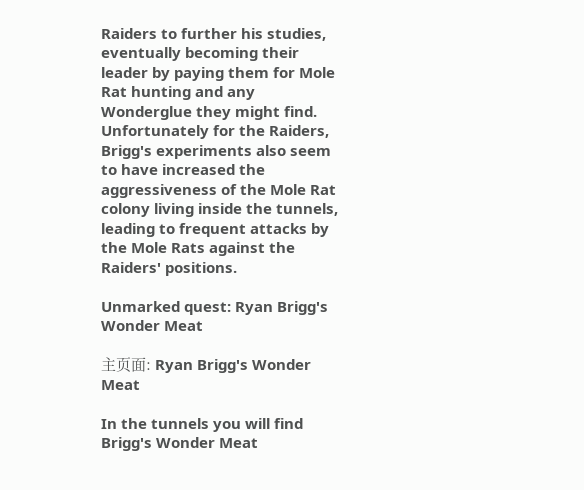Raiders to further his studies, eventually becoming their leader by paying them for Mole Rat hunting and any Wonderglue they might find. Unfortunately for the Raiders, Brigg's experiments also seem to have increased the aggressiveness of the Mole Rat colony living inside the tunnels, leading to frequent attacks by the Mole Rats against the Raiders' positions.

Unmarked quest: Ryan Brigg's Wonder Meat

主页面: Ryan Brigg's Wonder Meat

In the tunnels you will find Brigg's Wonder Meat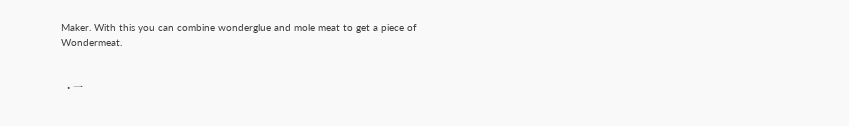Maker. With this you can combine wonderglue and mole meat to get a piece of Wondermeat.


  • 一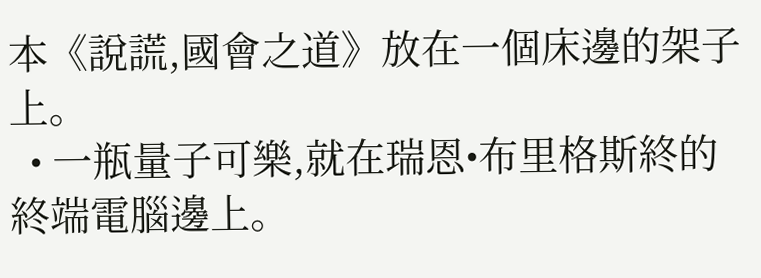本《說謊,國會之道》放在一個床邊的架子上。
  • 一瓶量子可樂,就在瑞恩•布里格斯終的終端電腦邊上。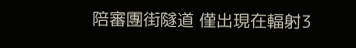陪審團街隧道 僅出現在輻射3